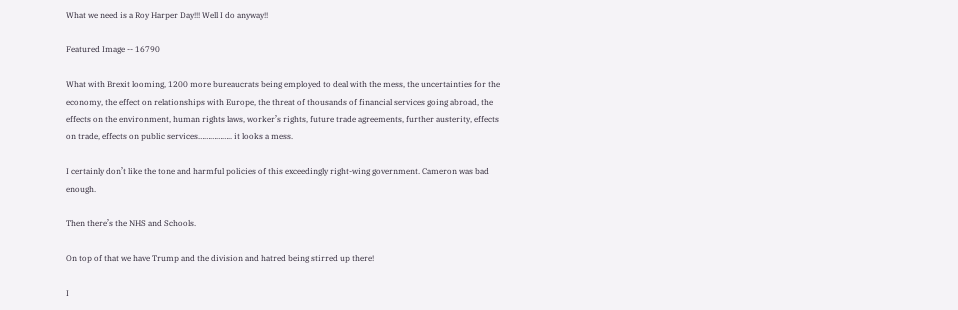What we need is a Roy Harper Day!!! Well I do anyway!!

Featured Image -- 16790

What with Brexit looming, 1200 more bureaucrats being employed to deal with the mess, the uncertainties for the economy, the effect on relationships with Europe, the threat of thousands of financial services going abroad, the effects on the environment, human rights laws, worker’s rights, future trade agreements, further austerity, effects on trade, effects on public services…………….. it looks a mess.

I certainly don’t like the tone and harmful policies of this exceedingly right-wing government. Cameron was bad enough.

Then there’s the NHS and Schools.

On top of that we have Trump and the division and hatred being stirred up there!

I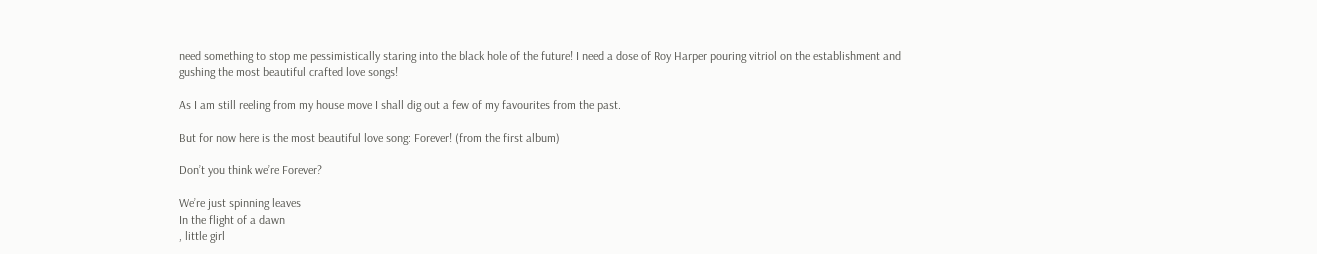need something to stop me pessimistically staring into the black hole of the future! I need a dose of Roy Harper pouring vitriol on the establishment and gushing the most beautiful crafted love songs!

As I am still reeling from my house move I shall dig out a few of my favourites from the past.

But for now here is the most beautiful love song: Forever! (from the first album)

Don’t you think we’re Forever?

We’re just spinning leaves
In the flight of a dawn
, little girl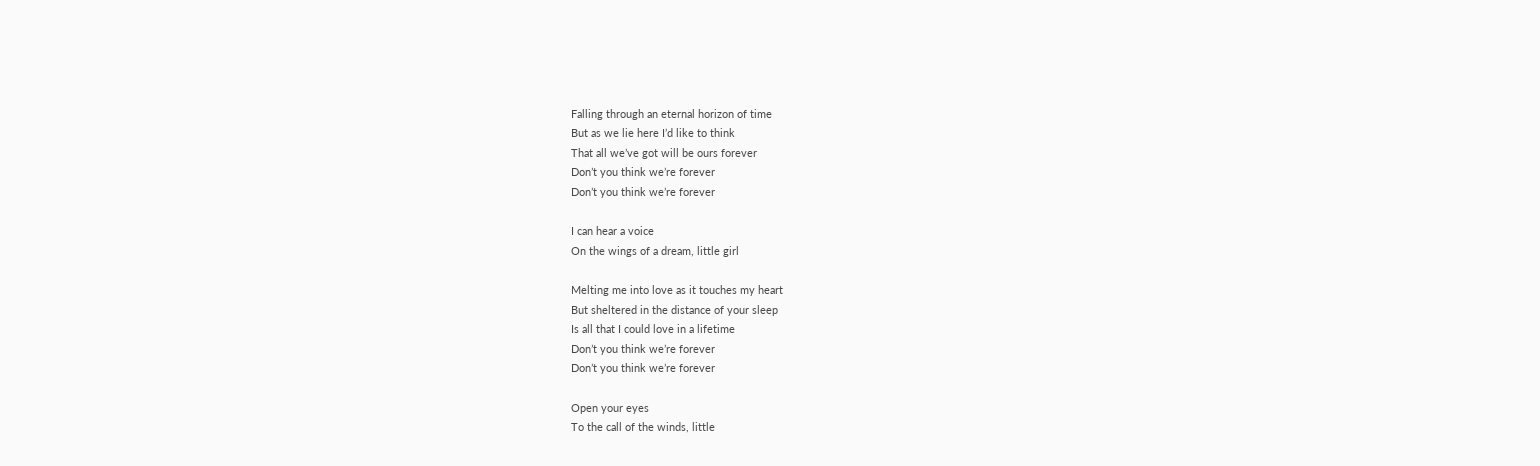Falling through an eternal horizon of time
But as we lie here I’d like to think
That all we’ve got will be ours forever
Don’t you think we’re forever
Don’t you think we’re forever

I can hear a voice
On the wings of a dream, little girl

Melting me into love as it touches my heart
But sheltered in the distance of your sleep
Is all that I could love in a lifetime
Don’t you think we’re forever
Don’t you think we’re forever

Open your eyes
To the call of the winds, little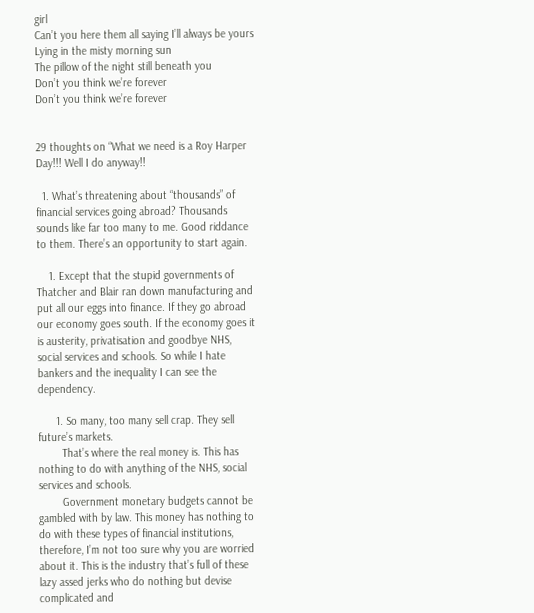girl
Can’t you here them all saying I’ll always be yours
Lying in the misty morning sun
The pillow of the night still beneath you
Don’t you think we’re forever
Don’t you think we’re forever


29 thoughts on “What we need is a Roy Harper Day!!! Well I do anyway!!

  1. What’s threatening about “thousands” of financial services going abroad? Thousands sounds like far too many to me. Good riddance to them. There’s an opportunity to start again.

    1. Except that the stupid governments of Thatcher and Blair ran down manufacturing and put all our eggs into finance. If they go abroad our economy goes south. If the economy goes it is austerity, privatisation and goodbye NHS, social services and schools. So while I hate bankers and the inequality I can see the dependency.

      1. So many, too many sell crap. They sell future’s markets.
        That’s where the real money is. This has nothing to do with anything of the NHS, social services and schools.
        Government monetary budgets cannot be gambled with by law. This money has nothing to do with these types of financial institutions, therefore, I’m not too sure why you are worried about it. This is the industry that’s full of these lazy assed jerks who do nothing but devise complicated and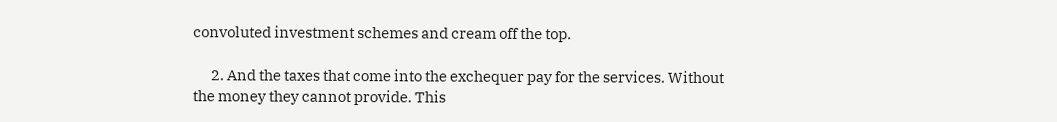convoluted investment schemes and cream off the top.

      2. And the taxes that come into the exchequer pay for the services. Without the money they cannot provide. This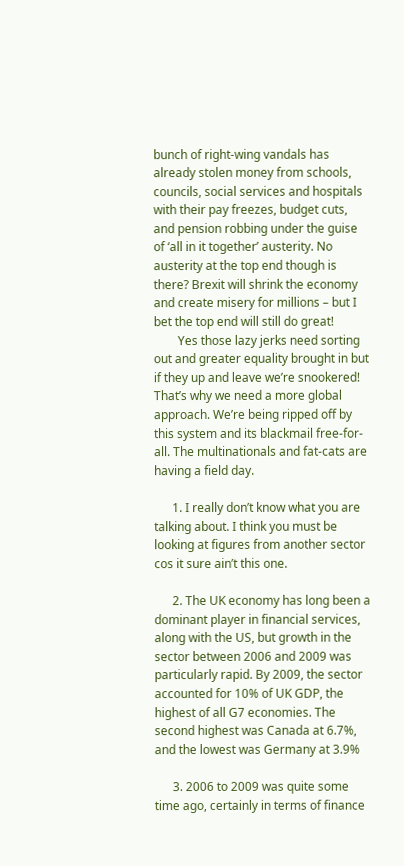bunch of right-wing vandals has already stolen money from schools, councils, social services and hospitals with their pay freezes, budget cuts, and pension robbing under the guise of ‘all in it together’ austerity. No austerity at the top end though is there? Brexit will shrink the economy and create misery for millions – but I bet the top end will still do great!
        Yes those lazy jerks need sorting out and greater equality brought in but if they up and leave we’re snookered! That’s why we need a more global approach. We’re being ripped off by this system and its blackmail free-for-all. The multinationals and fat-cats are having a field day.

      1. I really don’t know what you are talking about. I think you must be looking at figures from another sector cos it sure ain’t this one.

      2. The UK economy has long been a dominant player in financial services, along with the US, but growth in the sector between 2006 and 2009 was particularly rapid. By 2009, the sector accounted for 10% of UK GDP, the highest of all G7 economies. The second highest was Canada at 6.7%, and the lowest was Germany at 3.9%

      3. 2006 to 2009 was quite some time ago, certainly in terms of finance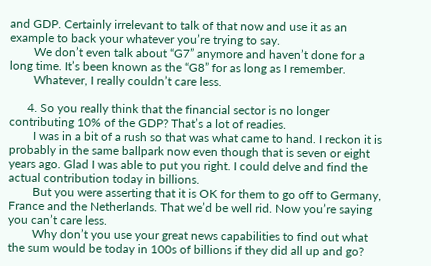and GDP. Certainly irrelevant to talk of that now and use it as an example to back your whatever you’re trying to say.
        We don’t even talk about “G7” anymore and haven’t done for a long time. It’s been known as the “G8” for as long as I remember.
        Whatever, I really couldn’t care less.

      4. So you really think that the financial sector is no longer contributing 10% of the GDP? That’s a lot of readies.
        I was in a bit of a rush so that was what came to hand. I reckon it is probably in the same ballpark now even though that is seven or eight years ago. Glad I was able to put you right. I could delve and find the actual contribution today in billions.
        But you were asserting that it is OK for them to go off to Germany, France and the Netherlands. That we’d be well rid. Now you’re saying you can’t care less.
        Why don’t you use your great news capabilities to find out what the sum would be today in 100s of billions if they did all up and go?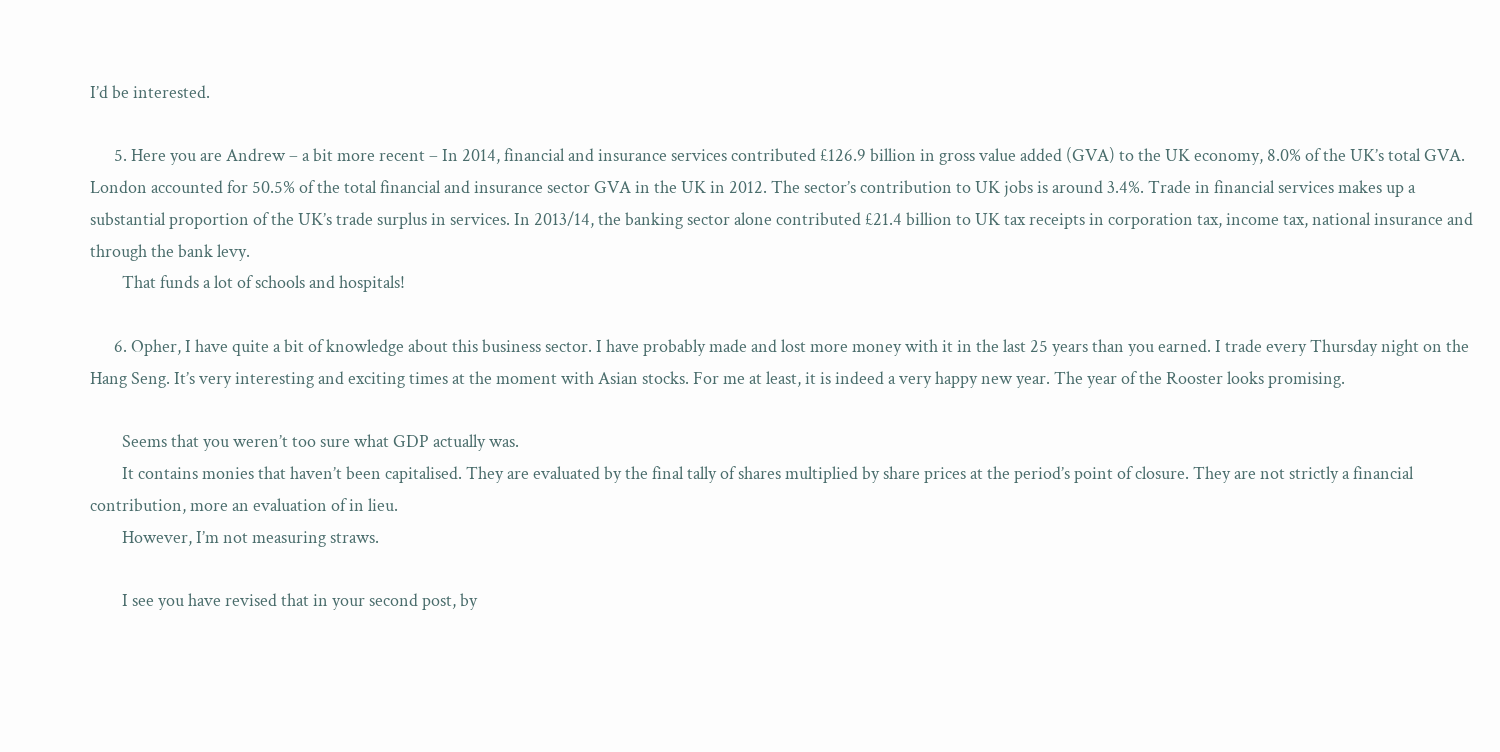I’d be interested.

      5. Here you are Andrew – a bit more recent – In 2014, financial and insurance services contributed £126.9 billion in gross value added (GVA) to the UK economy, 8.0% of the UK’s total GVA. London accounted for 50.5% of the total financial and insurance sector GVA in the UK in 2012. The sector’s contribution to UK jobs is around 3.4%. Trade in financial services makes up a substantial proportion of the UK’s trade surplus in services. In 2013/14, the banking sector alone contributed £21.4 billion to UK tax receipts in corporation tax, income tax, national insurance and through the bank levy.
        That funds a lot of schools and hospitals!

      6. Opher, I have quite a bit of knowledge about this business sector. I have probably made and lost more money with it in the last 25 years than you earned. I trade every Thursday night on the Hang Seng. It’s very interesting and exciting times at the moment with Asian stocks. For me at least, it is indeed a very happy new year. The year of the Rooster looks promising.

        Seems that you weren’t too sure what GDP actually was.
        It contains monies that haven’t been capitalised. They are evaluated by the final tally of shares multiplied by share prices at the period’s point of closure. They are not strictly a financial contribution, more an evaluation of in lieu.
        However, I’m not measuring straws.

        I see you have revised that in your second post, by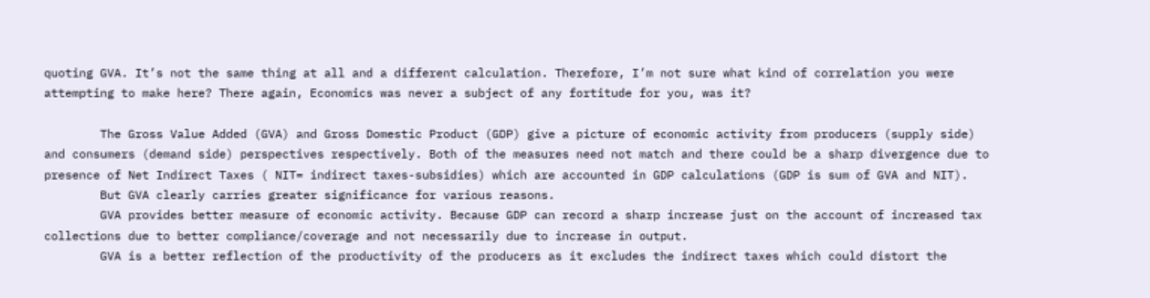quoting GVA. It’s not the same thing at all and a different calculation. Therefore, I’m not sure what kind of correlation you were attempting to make here? There again, Economics was never a subject of any fortitude for you, was it?

        The Gross Value Added (GVA) and Gross Domestic Product (GDP) give a picture of economic activity from producers (supply side) and consumers (demand side) perspectives respectively. Both of the measures need not match and there could be a sharp divergence due to presence of Net Indirect Taxes ( NIT= indirect taxes-subsidies) which are accounted in GDP calculations (GDP is sum of GVA and NIT).
        But GVA clearly carries greater significance for various reasons.
        GVA provides better measure of economic activity. Because GDP can record a sharp increase just on the account of increased tax collections due to better compliance/coverage and not necessarily due to increase in output.
        GVA is a better reflection of the productivity of the producers as it excludes the indirect taxes which could distort the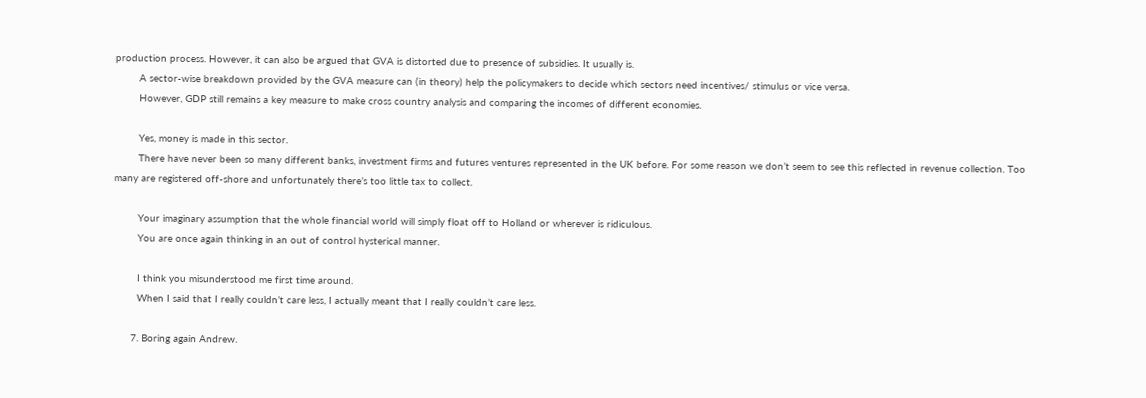production process. However, it can also be argued that GVA is distorted due to presence of subsidies. It usually is.
        A sector-wise breakdown provided by the GVA measure can (in theory) help the policymakers to decide which sectors need incentives/ stimulus or vice versa.
        However, GDP still remains a key measure to make cross country analysis and comparing the incomes of different economies.

        Yes, money is made in this sector.
        There have never been so many different banks, investment firms and futures ventures represented in the UK before. For some reason we don’t seem to see this reflected in revenue collection. Too many are registered off-shore and unfortunately there’s too little tax to collect.

        Your imaginary assumption that the whole financial world will simply float off to Holland or wherever is ridiculous.
        You are once again thinking in an out of control hysterical manner.

        I think you misunderstood me first time around.
        When I said that I really couldn’t care less, I actually meant that I really couldn’t care less.

      7. Boring again Andrew.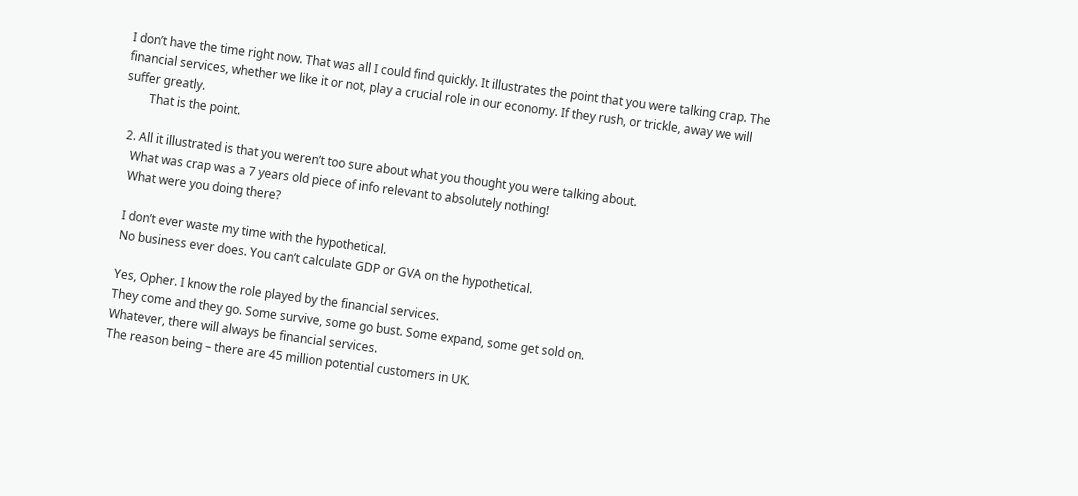I don’t have the time right now. That was all I could find quickly. It illustrates the point that you were talking crap. The financial services, whether we like it or not, play a crucial role in our economy. If they rush, or trickle, away we will suffer greatly.
        That is the point.

  2. All it illustrated is that you weren’t too sure about what you thought you were talking about.
    What was crap was a 7 years old piece of info relevant to absolutely nothing!
    What were you doing there?

    I don’t ever waste my time with the hypothetical.
    No business ever does. You can’t calculate GDP or GVA on the hypothetical.

    Yes, Opher. I know the role played by the financial services.
    They come and they go. Some survive, some go bust. Some expand, some get sold on.
    Whatever, there will always be financial services.
    The reason being – there are 45 million potential customers in UK.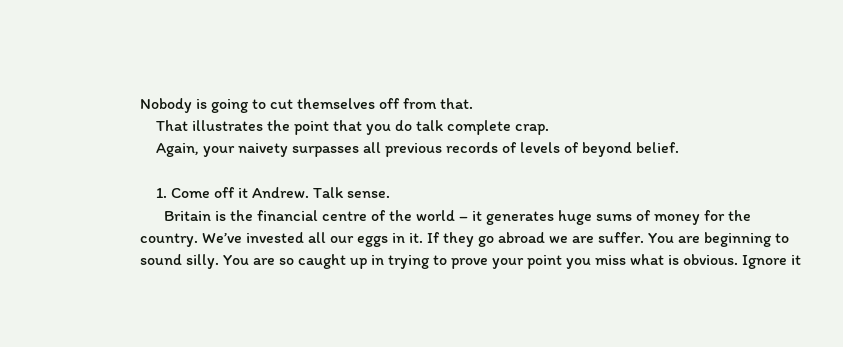Nobody is going to cut themselves off from that.
    That illustrates the point that you do talk complete crap.
    Again, your naivety surpasses all previous records of levels of beyond belief.

    1. Come off it Andrew. Talk sense.
      Britain is the financial centre of the world – it generates huge sums of money for the country. We’ve invested all our eggs in it. If they go abroad we are suffer. You are beginning to sound silly. You are so caught up in trying to prove your point you miss what is obvious. Ignore it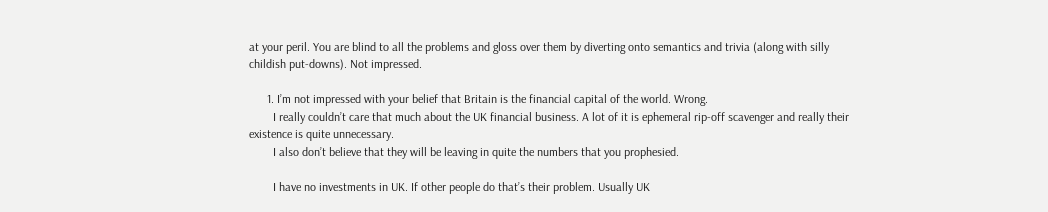at your peril. You are blind to all the problems and gloss over them by diverting onto semantics and trivia (along with silly childish put-downs). Not impressed.

      1. I’m not impressed with your belief that Britain is the financial capital of the world. Wrong.
        I really couldn’t care that much about the UK financial business. A lot of it is ephemeral rip-off scavenger and really their existence is quite unnecessary.
        I also don’t believe that they will be leaving in quite the numbers that you prophesied.

        I have no investments in UK. If other people do that’s their problem. Usually UK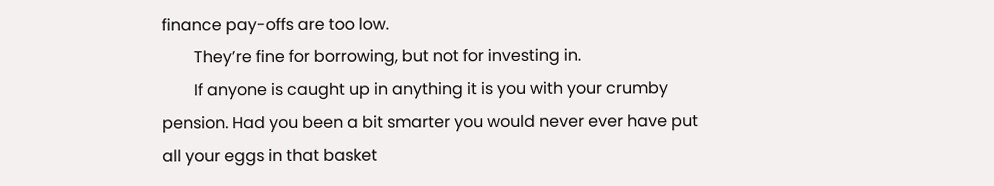finance pay-offs are too low.
        They’re fine for borrowing, but not for investing in.
        If anyone is caught up in anything it is you with your crumby pension. Had you been a bit smarter you would never ever have put all your eggs in that basket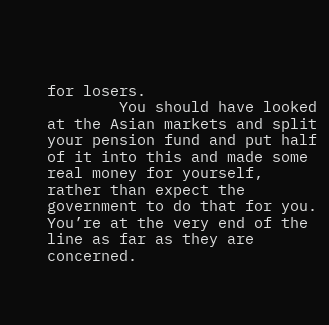for losers.
        You should have looked at the Asian markets and split your pension fund and put half of it into this and made some real money for yourself, rather than expect the government to do that for you. You’re at the very end of the line as far as they are concerned.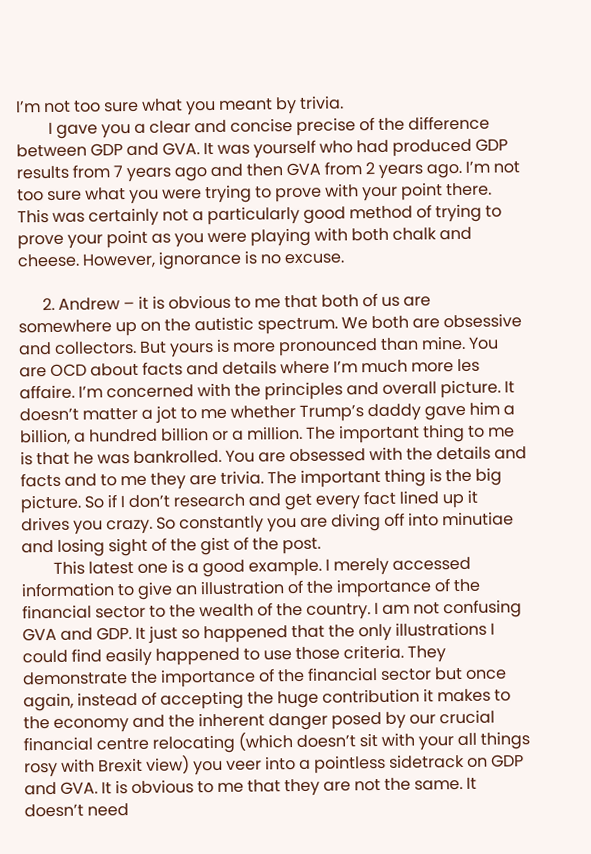I’m not too sure what you meant by trivia.
        I gave you a clear and concise precise of the difference between GDP and GVA. It was yourself who had produced GDP results from 7 years ago and then GVA from 2 years ago. I’m not too sure what you were trying to prove with your point there. This was certainly not a particularly good method of trying to prove your point as you were playing with both chalk and cheese. However, ignorance is no excuse.

      2. Andrew – it is obvious to me that both of us are somewhere up on the autistic spectrum. We both are obsessive and collectors. But yours is more pronounced than mine. You are OCD about facts and details where I’m much more les affaire. I’m concerned with the principles and overall picture. It doesn’t matter a jot to me whether Trump’s daddy gave him a billion, a hundred billion or a million. The important thing to me is that he was bankrolled. You are obsessed with the details and facts and to me they are trivia. The important thing is the big picture. So if I don’t research and get every fact lined up it drives you crazy. So constantly you are diving off into minutiae and losing sight of the gist of the post.
        This latest one is a good example. I merely accessed information to give an illustration of the importance of the financial sector to the wealth of the country. I am not confusing GVA and GDP. It just so happened that the only illustrations I could find easily happened to use those criteria. They demonstrate the importance of the financial sector but once again, instead of accepting the huge contribution it makes to the economy and the inherent danger posed by our crucial financial centre relocating (which doesn’t sit with your all things rosy with Brexit view) you veer into a pointless sidetrack on GDP and GVA. It is obvious to me that they are not the same. It doesn’t need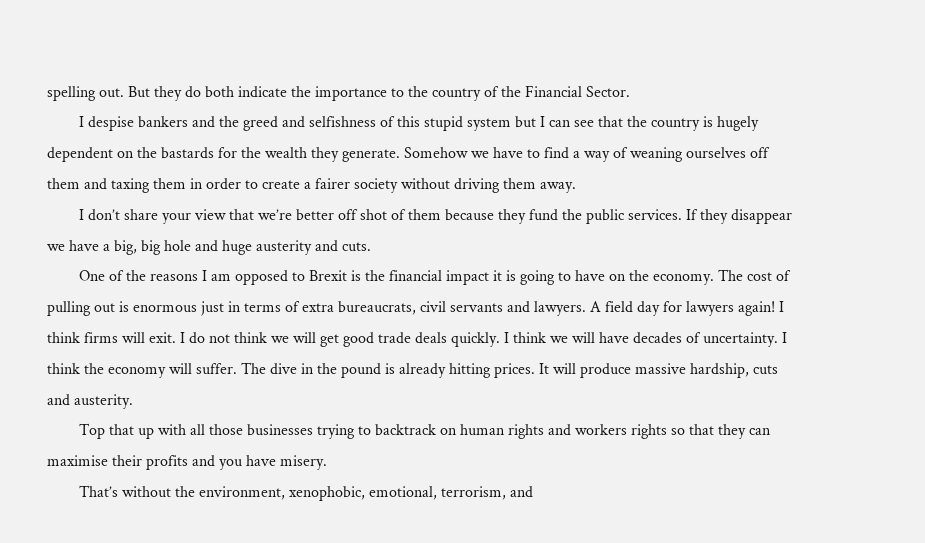spelling out. But they do both indicate the importance to the country of the Financial Sector.
        I despise bankers and the greed and selfishness of this stupid system but I can see that the country is hugely dependent on the bastards for the wealth they generate. Somehow we have to find a way of weaning ourselves off them and taxing them in order to create a fairer society without driving them away.
        I don’t share your view that we’re better off shot of them because they fund the public services. If they disappear we have a big, big hole and huge austerity and cuts.
        One of the reasons I am opposed to Brexit is the financial impact it is going to have on the economy. The cost of pulling out is enormous just in terms of extra bureaucrats, civil servants and lawyers. A field day for lawyers again! I think firms will exit. I do not think we will get good trade deals quickly. I think we will have decades of uncertainty. I think the economy will suffer. The dive in the pound is already hitting prices. It will produce massive hardship, cuts and austerity.
        Top that up with all those businesses trying to backtrack on human rights and workers rights so that they can maximise their profits and you have misery.
        That’s without the environment, xenophobic, emotional, terrorism, and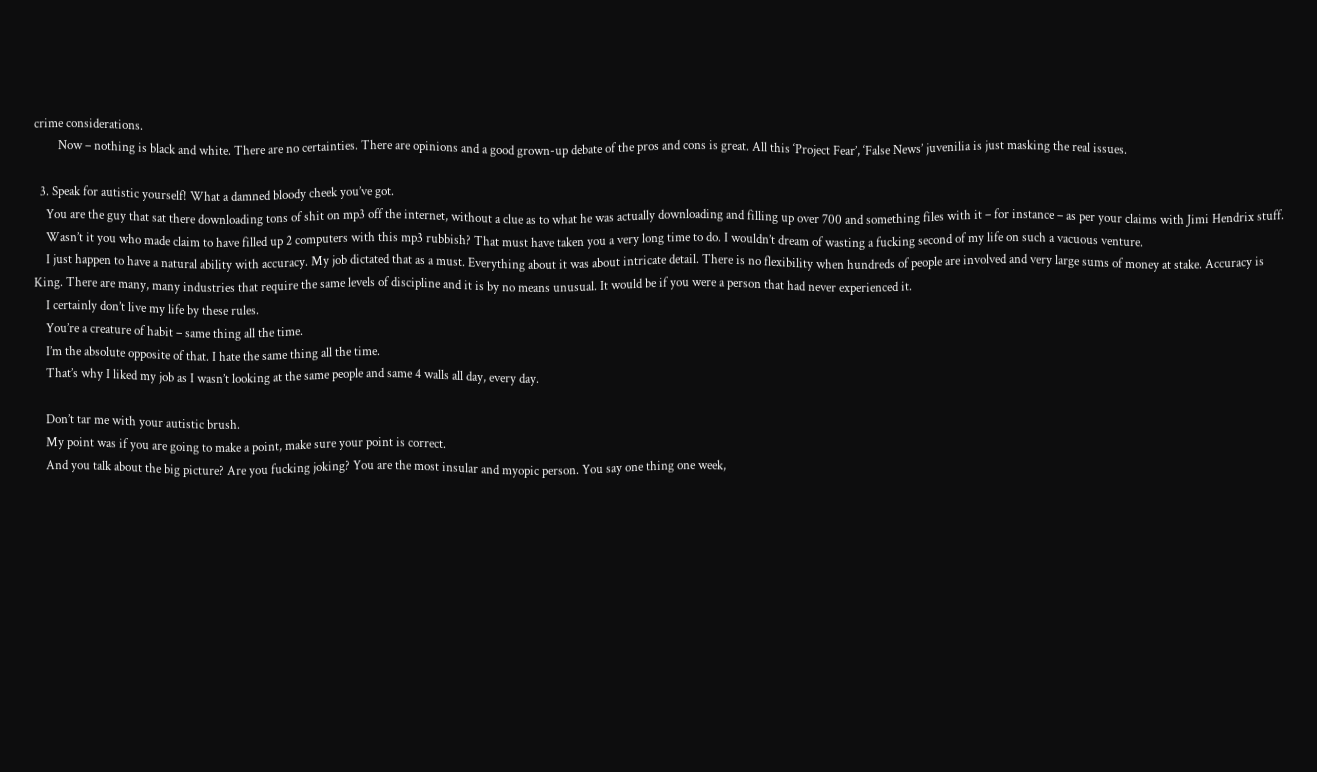crime considerations.
        Now – nothing is black and white. There are no certainties. There are opinions and a good grown-up debate of the pros and cons is great. All this ‘Project Fear’, ‘False News’ juvenilia is just masking the real issues.

  3. Speak for autistic yourself! What a damned bloody cheek you’ve got.
    You are the guy that sat there downloading tons of shit on mp3 off the internet, without a clue as to what he was actually downloading and filling up over 700 and something files with it – for instance – as per your claims with Jimi Hendrix stuff.
    Wasn’t it you who made claim to have filled up 2 computers with this mp3 rubbish? That must have taken you a very long time to do. I wouldn’t dream of wasting a fucking second of my life on such a vacuous venture.
    I just happen to have a natural ability with accuracy. My job dictated that as a must. Everything about it was about intricate detail. There is no flexibility when hundreds of people are involved and very large sums of money at stake. Accuracy is King. There are many, many industries that require the same levels of discipline and it is by no means unusual. It would be if you were a person that had never experienced it.
    I certainly don’t live my life by these rules.
    You’re a creature of habit – same thing all the time.
    I’m the absolute opposite of that. I hate the same thing all the time.
    That’s why I liked my job as I wasn’t looking at the same people and same 4 walls all day, every day.

    Don’t tar me with your autistic brush.
    My point was if you are going to make a point, make sure your point is correct.
    And you talk about the big picture? Are you fucking joking? You are the most insular and myopic person. You say one thing one week,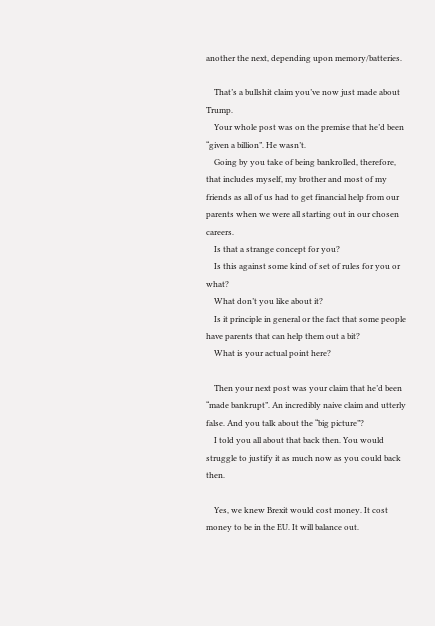another the next, depending upon memory/batteries.

    That’s a bullshit claim you’ve now just made about Trump.
    Your whole post was on the premise that he’d been “given a billion”. He wasn’t.
    Going by you take of being bankrolled, therefore, that includes myself, my brother and most of my friends as all of us had to get financial help from our parents when we were all starting out in our chosen careers.
    Is that a strange concept for you?
    Is this against some kind of set of rules for you or what?
    What don’t you like about it?
    Is it principle in general or the fact that some people have parents that can help them out a bit?
    What is your actual point here?

    Then your next post was your claim that he’d been “made bankrupt”. An incredibly naive claim and utterly false. And you talk about the “big picture”?
    I told you all about that back then. You would struggle to justify it as much now as you could back then.

    Yes, we knew Brexit would cost money. It cost money to be in the EU. It will balance out.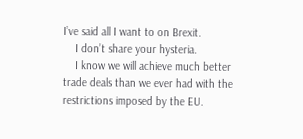I’ve said all I want to on Brexit.
    I don’t share your hysteria.
    I know we will achieve much better trade deals than we ever had with the restrictions imposed by the EU.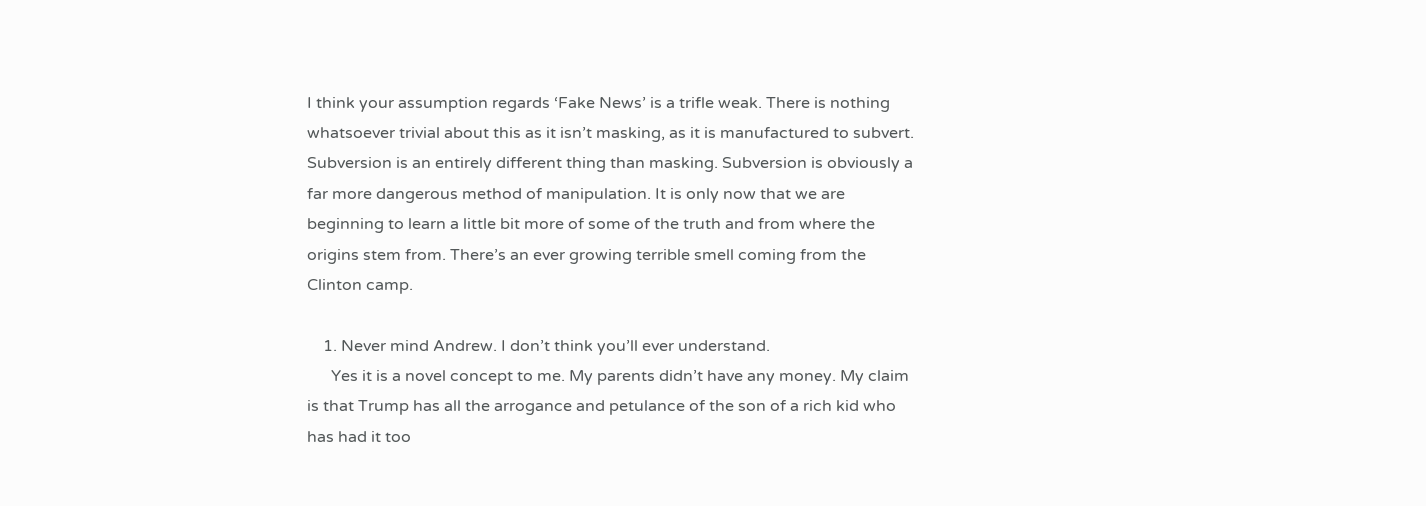I think your assumption regards ‘Fake News’ is a trifle weak. There is nothing whatsoever trivial about this as it isn’t masking, as it is manufactured to subvert. Subversion is an entirely different thing than masking. Subversion is obviously a far more dangerous method of manipulation. It is only now that we are beginning to learn a little bit more of some of the truth and from where the origins stem from. There’s an ever growing terrible smell coming from the Clinton camp.

    1. Never mind Andrew. I don’t think you’ll ever understand.
      Yes it is a novel concept to me. My parents didn’t have any money. My claim is that Trump has all the arrogance and petulance of the son of a rich kid who has had it too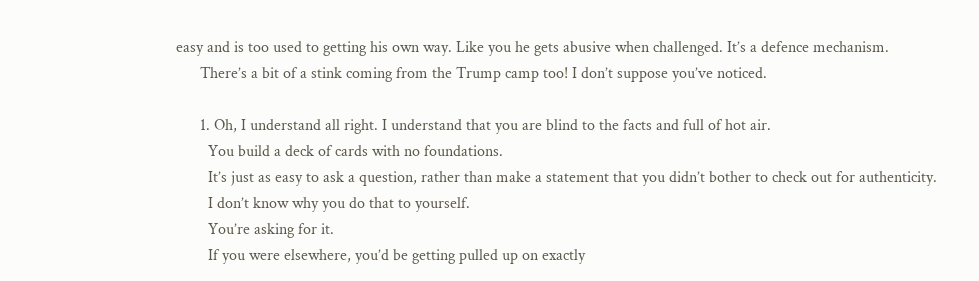easy and is too used to getting his own way. Like you he gets abusive when challenged. It’s a defence mechanism.
      There’s a bit of a stink coming from the Trump camp too! I don’t suppose you’ve noticed.

      1. Oh, I understand all right. I understand that you are blind to the facts and full of hot air.
        You build a deck of cards with no foundations.
        It’s just as easy to ask a question, rather than make a statement that you didn’t bother to check out for authenticity.
        I don’t know why you do that to yourself.
        You’re asking for it.
        If you were elsewhere, you’d be getting pulled up on exactly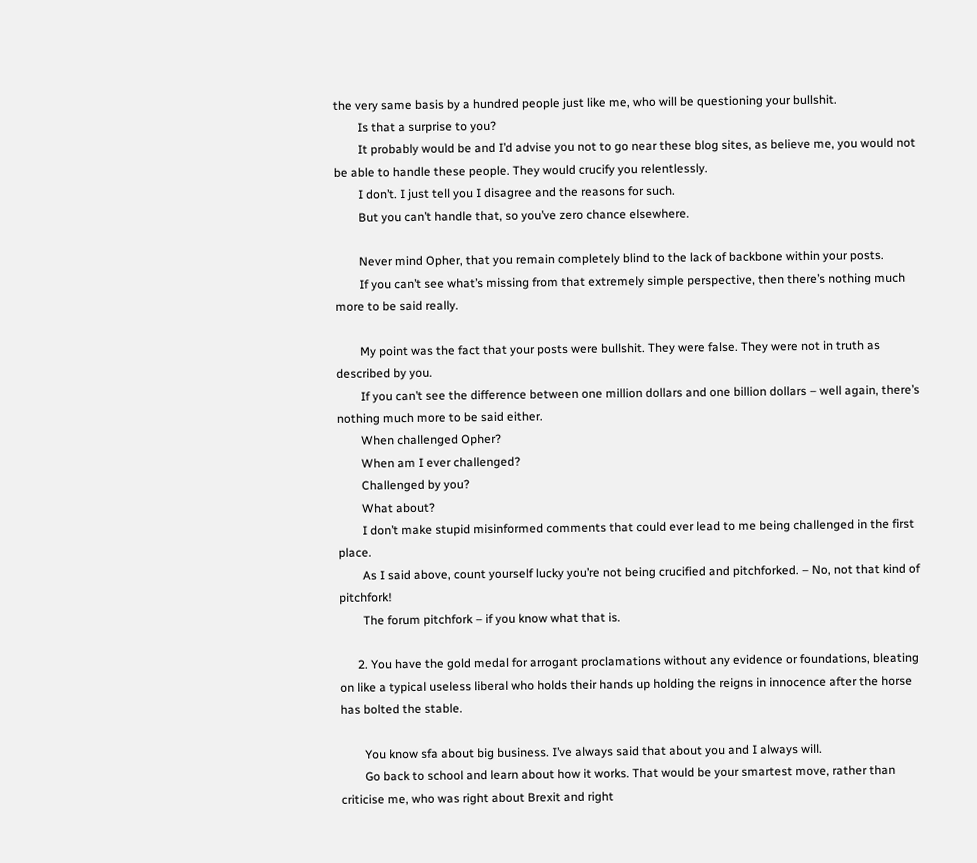the very same basis by a hundred people just like me, who will be questioning your bullshit.
        Is that a surprise to you?
        It probably would be and I’d advise you not to go near these blog sites, as believe me, you would not be able to handle these people. They would crucify you relentlessly.
        I don’t. I just tell you I disagree and the reasons for such.
        But you can’t handle that, so you’ve zero chance elsewhere.

        Never mind Opher, that you remain completely blind to the lack of backbone within your posts.
        If you can’t see what’s missing from that extremely simple perspective, then there’s nothing much more to be said really.

        My point was the fact that your posts were bullshit. They were false. They were not in truth as described by you.
        If you can’t see the difference between one million dollars and one billion dollars – well again, there’s nothing much more to be said either.
        When challenged Opher?
        When am I ever challenged?
        Challenged by you?
        What about?
        I don’t make stupid misinformed comments that could ever lead to me being challenged in the first place.
        As I said above, count yourself lucky you’re not being crucified and pitchforked. – No, not that kind of pitchfork!
        The forum pitchfork – if you know what that is.

      2. You have the gold medal for arrogant proclamations without any evidence or foundations, bleating on like a typical useless liberal who holds their hands up holding the reigns in innocence after the horse has bolted the stable.

        You know sfa about big business. I’ve always said that about you and I always will.
        Go back to school and learn about how it works. That would be your smartest move, rather than criticise me, who was right about Brexit and right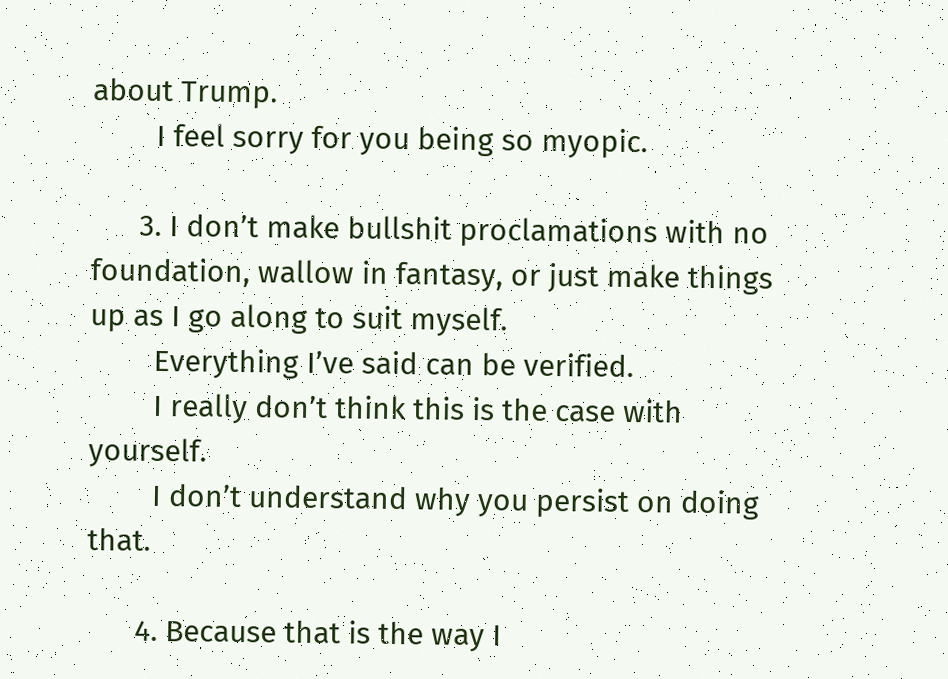about Trump.
        I feel sorry for you being so myopic.

      3. I don’t make bullshit proclamations with no foundation, wallow in fantasy, or just make things up as I go along to suit myself.
        Everything I’ve said can be verified.
        I really don’t think this is the case with yourself.
        I don’t understand why you persist on doing that.

      4. Because that is the way I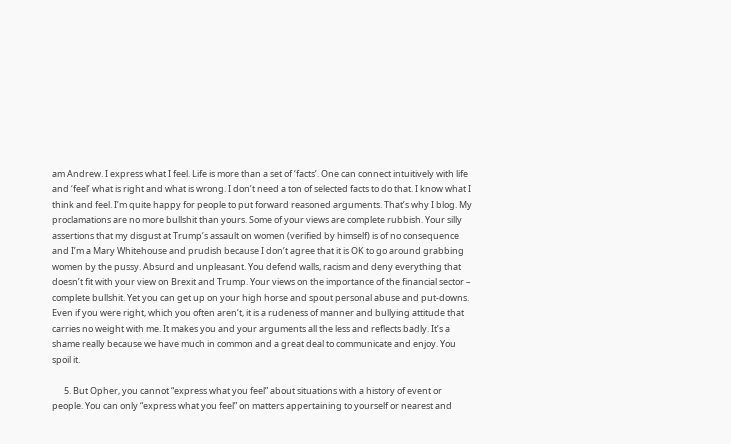am Andrew. I express what I feel. Life is more than a set of ‘facts’. One can connect intuitively with life and ‘feel’ what is right and what is wrong. I don’t need a ton of selected facts to do that. I know what I think and feel. I’m quite happy for people to put forward reasoned arguments. That’s why I blog. My proclamations are no more bullshit than yours. Some of your views are complete rubbish. Your silly assertions that my disgust at Trump’s assault on women (verified by himself) is of no consequence and I’m a Mary Whitehouse and prudish because I don’t agree that it is OK to go around grabbing women by the pussy. Absurd and unpleasant. You defend walls, racism and deny everything that doesn’t fit with your view on Brexit and Trump. Your views on the importance of the financial sector – complete bullshit. Yet you can get up on your high horse and spout personal abuse and put-downs. Even if you were right, which you often aren’t, it is a rudeness of manner and bullying attitude that carries no weight with me. It makes you and your arguments all the less and reflects badly. It’s a shame really because we have much in common and a great deal to communicate and enjoy. You spoil it.

      5. But Opher, you cannot “express what you feel” about situations with a history of event or people. You can only “express what you feel” on matters appertaining to yourself or nearest and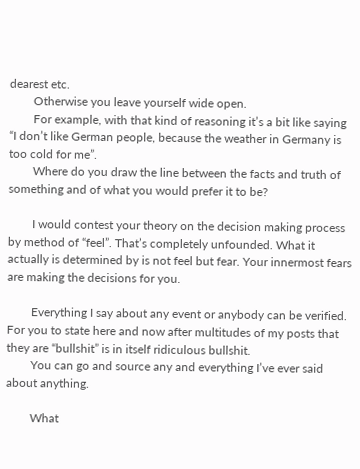dearest etc.
        Otherwise you leave yourself wide open.
        For example, with that kind of reasoning it’s a bit like saying “I don’t like German people, because the weather in Germany is too cold for me”.
        Where do you draw the line between the facts and truth of something and of what you would prefer it to be?

        I would contest your theory on the decision making process by method of “feel”. That’s completely unfounded. What it actually is determined by is not feel but fear. Your innermost fears are making the decisions for you.

        Everything I say about any event or anybody can be verified. For you to state here and now after multitudes of my posts that they are “bullshit” is in itself ridiculous bullshit.
        You can go and source any and everything I’ve ever said about anything.

        What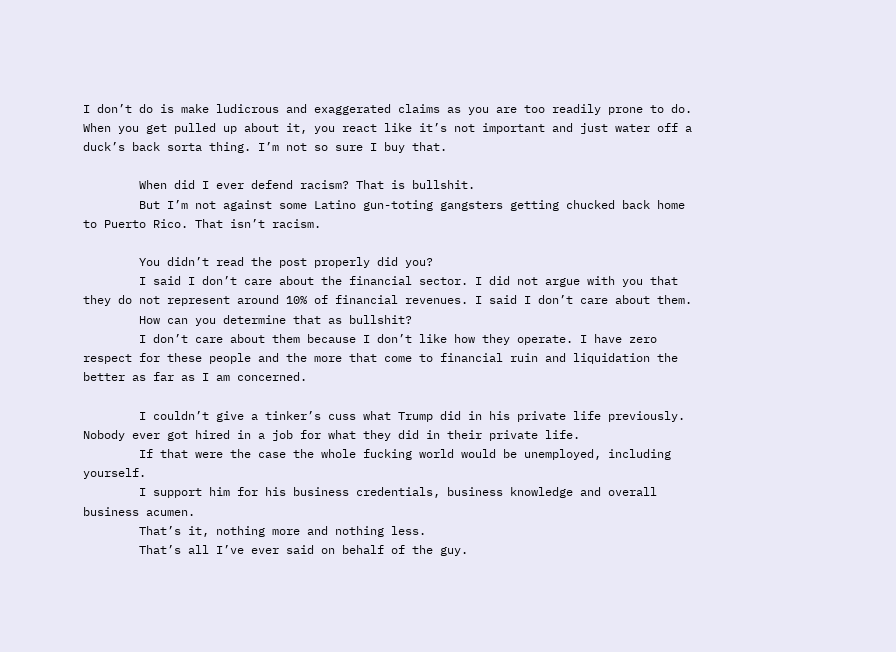I don’t do is make ludicrous and exaggerated claims as you are too readily prone to do. When you get pulled up about it, you react like it’s not important and just water off a duck’s back sorta thing. I’m not so sure I buy that.

        When did I ever defend racism? That is bullshit.
        But I’m not against some Latino gun-toting gangsters getting chucked back home to Puerto Rico. That isn’t racism.

        You didn’t read the post properly did you?
        I said I don’t care about the financial sector. I did not argue with you that they do not represent around 10% of financial revenues. I said I don’t care about them.
        How can you determine that as bullshit?
        I don’t care about them because I don’t like how they operate. I have zero respect for these people and the more that come to financial ruin and liquidation the better as far as I am concerned.

        I couldn’t give a tinker’s cuss what Trump did in his private life previously. Nobody ever got hired in a job for what they did in their private life.
        If that were the case the whole fucking world would be unemployed, including yourself.
        I support him for his business credentials, business knowledge and overall business acumen.
        That’s it, nothing more and nothing less.
        That’s all I’ve ever said on behalf of the guy.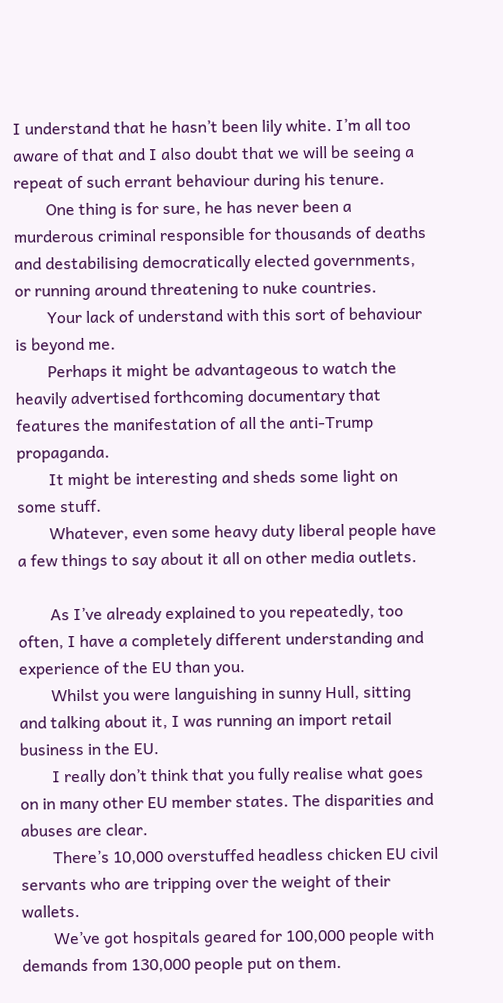I understand that he hasn’t been lily white. I’m all too aware of that and I also doubt that we will be seeing a repeat of such errant behaviour during his tenure.
        One thing is for sure, he has never been a murderous criminal responsible for thousands of deaths and destabilising democratically elected governments, or running around threatening to nuke countries.
        Your lack of understand with this sort of behaviour is beyond me.
        Perhaps it might be advantageous to watch the heavily advertised forthcoming documentary that features the manifestation of all the anti-Trump propaganda.
        It might be interesting and sheds some light on some stuff.
        Whatever, even some heavy duty liberal people have a few things to say about it all on other media outlets.

        As I’ve already explained to you repeatedly, too often, I have a completely different understanding and experience of the EU than you.
        Whilst you were languishing in sunny Hull, sitting and talking about it, I was running an import retail business in the EU.
        I really don’t think that you fully realise what goes on in many other EU member states. The disparities and abuses are clear.
        There’s 10,000 overstuffed headless chicken EU civil servants who are tripping over the weight of their wallets.
        We’ve got hospitals geared for 100,000 people with demands from 130,000 people put on them.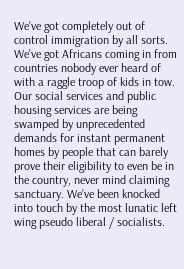We’ve got completely out of control immigration by all sorts. We’ve got Africans coming in from countries nobody ever heard of with a raggle troop of kids in tow. Our social services and public housing services are being swamped by unprecedented demands for instant permanent homes by people that can barely prove their eligibility to even be in the country, never mind claiming sanctuary. We’ve been knocked into touch by the most lunatic left wing pseudo liberal / socialists.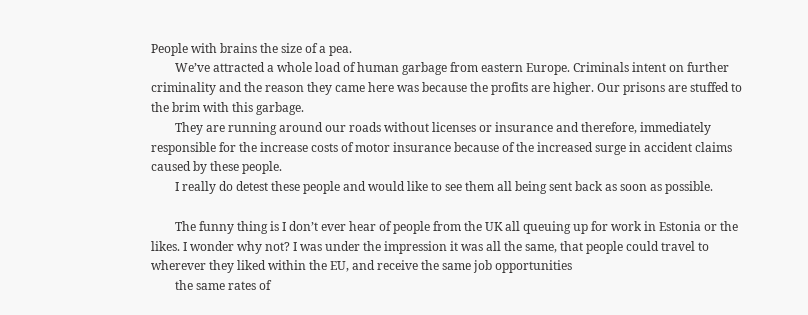People with brains the size of a pea.
        We’ve attracted a whole load of human garbage from eastern Europe. Criminals intent on further criminality and the reason they came here was because the profits are higher. Our prisons are stuffed to the brim with this garbage.
        They are running around our roads without licenses or insurance and therefore, immediately responsible for the increase costs of motor insurance because of the increased surge in accident claims caused by these people.
        I really do detest these people and would like to see them all being sent back as soon as possible.

        The funny thing is I don’t ever hear of people from the UK all queuing up for work in Estonia or the likes. I wonder why not? I was under the impression it was all the same, that people could travel to wherever they liked within the EU, and receive the same job opportunities
        the same rates of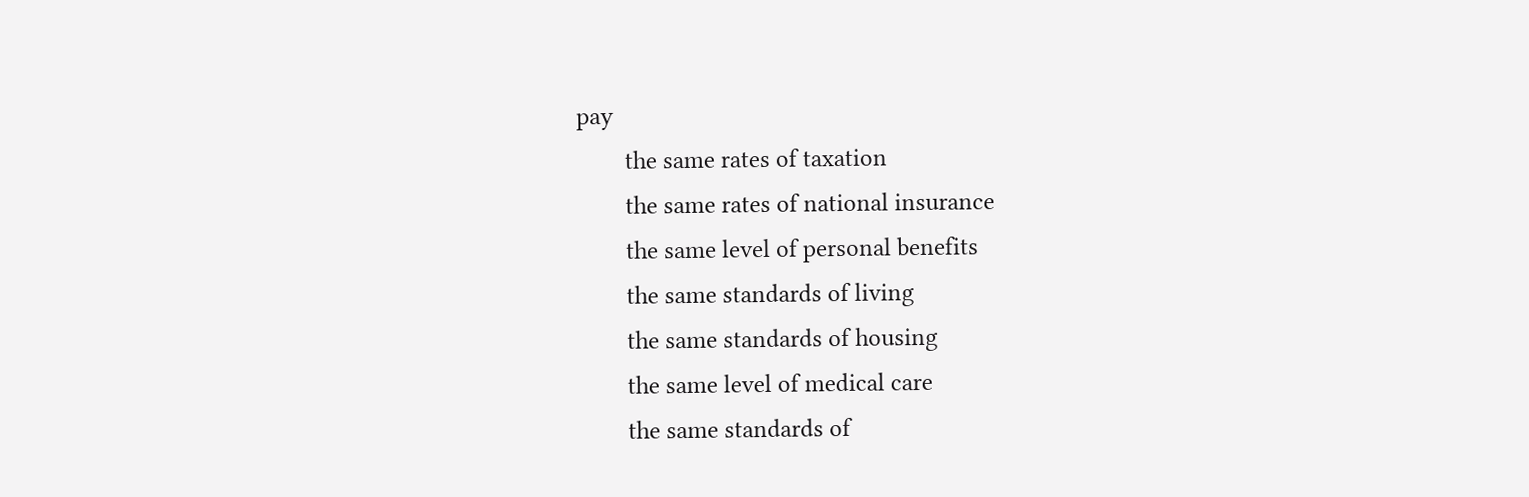pay
        the same rates of taxation
        the same rates of national insurance
        the same level of personal benefits
        the same standards of living
        the same standards of housing
        the same level of medical care
        the same standards of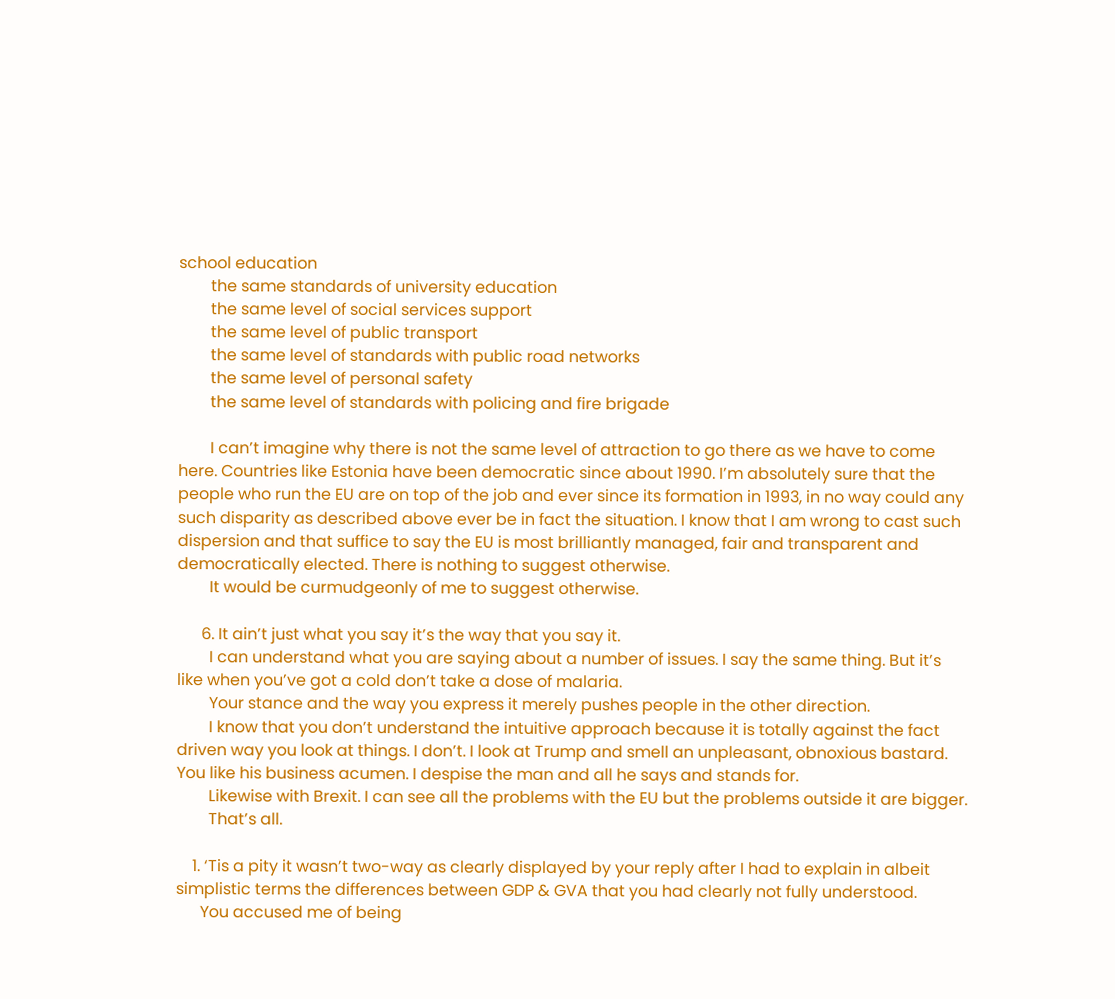school education
        the same standards of university education
        the same level of social services support
        the same level of public transport
        the same level of standards with public road networks
        the same level of personal safety
        the same level of standards with policing and fire brigade

        I can’t imagine why there is not the same level of attraction to go there as we have to come here. Countries like Estonia have been democratic since about 1990. I’m absolutely sure that the people who run the EU are on top of the job and ever since its formation in 1993, in no way could any such disparity as described above ever be in fact the situation. I know that I am wrong to cast such dispersion and that suffice to say the EU is most brilliantly managed, fair and transparent and democratically elected. There is nothing to suggest otherwise.
        It would be curmudgeonly of me to suggest otherwise.

      6. It ain’t just what you say it’s the way that you say it.
        I can understand what you are saying about a number of issues. I say the same thing. But it’s like when you’ve got a cold don’t take a dose of malaria.
        Your stance and the way you express it merely pushes people in the other direction.
        I know that you don’t understand the intuitive approach because it is totally against the fact driven way you look at things. I don’t. I look at Trump and smell an unpleasant, obnoxious bastard. You like his business acumen. I despise the man and all he says and stands for.
        Likewise with Brexit. I can see all the problems with the EU but the problems outside it are bigger.
        That’s all.

    1. ‘Tis a pity it wasn’t two-way as clearly displayed by your reply after I had to explain in albeit simplistic terms the differences between GDP & GVA that you had clearly not fully understood.
      You accused me of being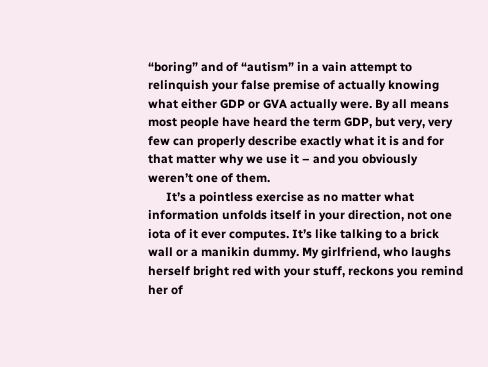“boring” and of “autism” in a vain attempt to relinquish your false premise of actually knowing what either GDP or GVA actually were. By all means most people have heard the term GDP, but very, very few can properly describe exactly what it is and for that matter why we use it – and you obviously weren’t one of them.
      It’s a pointless exercise as no matter what information unfolds itself in your direction, not one iota of it ever computes. It’s like talking to a brick wall or a manikin dummy. My girlfriend, who laughs herself bright red with your stuff, reckons you remind her of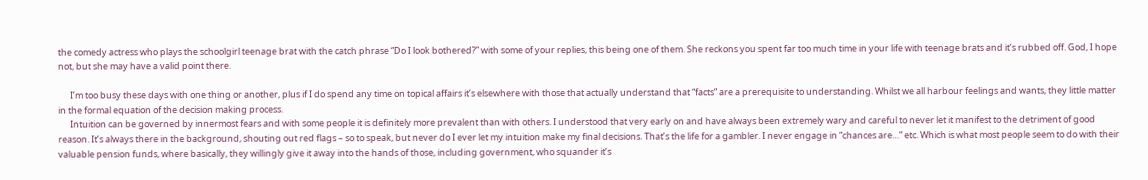the comedy actress who plays the schoolgirl teenage brat with the catch phrase “Do I look bothered?” with some of your replies, this being one of them. She reckons you spent far too much time in your life with teenage brats and it’s rubbed off. God, I hope not, but she may have a valid point there.

      I’m too busy these days with one thing or another, plus if I do spend any time on topical affairs it’s elsewhere with those that actually understand that “facts” are a prerequisite to understanding. Whilst we all harbour feelings and wants, they little matter in the formal equation of the decision making process.
      Intuition can be governed by innermost fears and with some people it is definitely more prevalent than with others. I understood that very early on and have always been extremely wary and careful to never let it manifest to the detriment of good reason. It’s always there in the background, shouting out red flags – so to speak, but never do I ever let my intuition make my final decisions. That’s the life for a gambler. I never engage in “chances are…” etc. Which is what most people seem to do with their valuable pension funds, where basically, they willingly give it away into the hands of those, including government, who squander it’s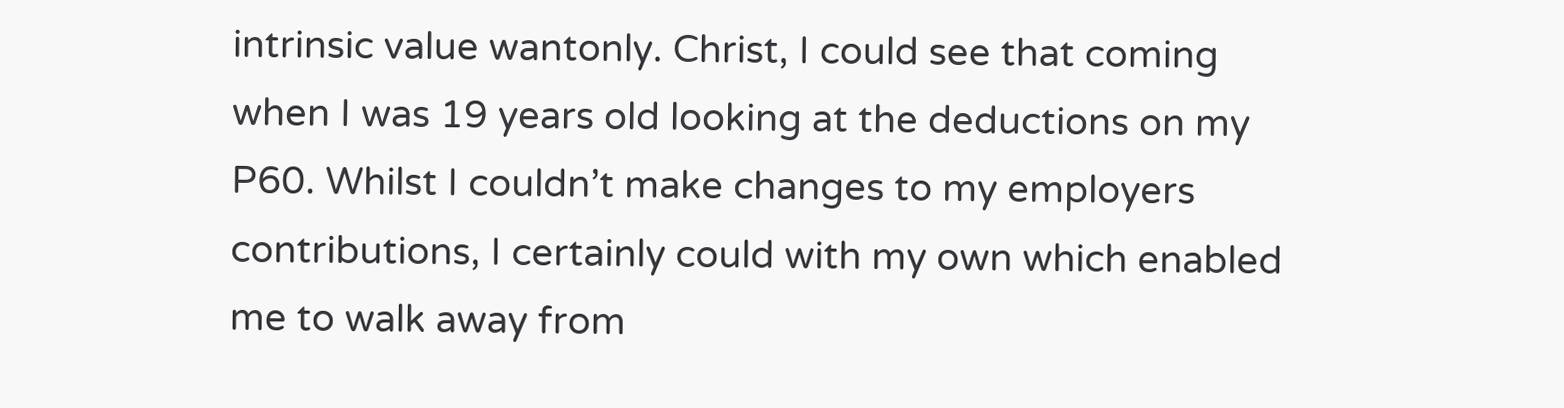intrinsic value wantonly. Christ, I could see that coming when I was 19 years old looking at the deductions on my P60. Whilst I couldn’t make changes to my employers contributions, I certainly could with my own which enabled me to walk away from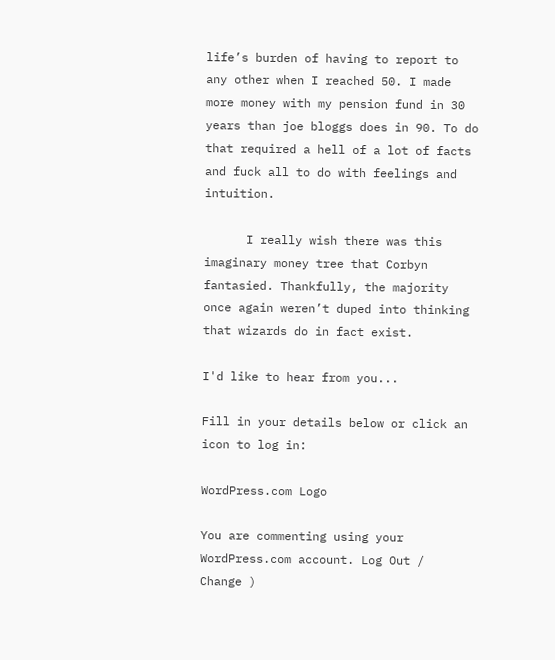life’s burden of having to report to any other when I reached 50. I made more money with my pension fund in 30 years than joe bloggs does in 90. To do that required a hell of a lot of facts and fuck all to do with feelings and intuition.

      I really wish there was this imaginary money tree that Corbyn fantasied. Thankfully, the majority once again weren’t duped into thinking that wizards do in fact exist.

I'd like to hear from you...

Fill in your details below or click an icon to log in:

WordPress.com Logo

You are commenting using your WordPress.com account. Log Out /  Change )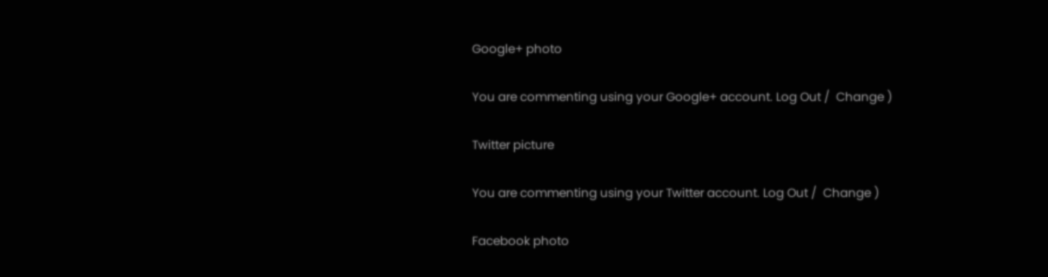Google+ photo

You are commenting using your Google+ account. Log Out /  Change )

Twitter picture

You are commenting using your Twitter account. Log Out /  Change )

Facebook photo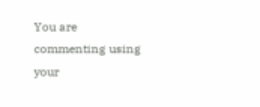You are commenting using your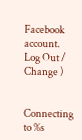Facebook account. Log Out /  Change )


Connecting to %s